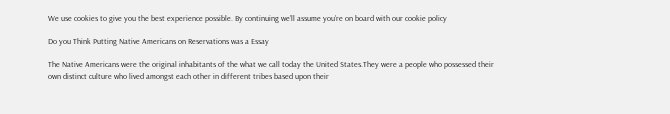We use cookies to give you the best experience possible. By continuing we’ll assume you’re on board with our cookie policy

Do you Think Putting Native Americans on Reservations was a Essay

The Native Americans were the original inhabitants of the what we call today the United States.They were a people who possessed their own distinct culture who lived amongst each other in different tribes based upon their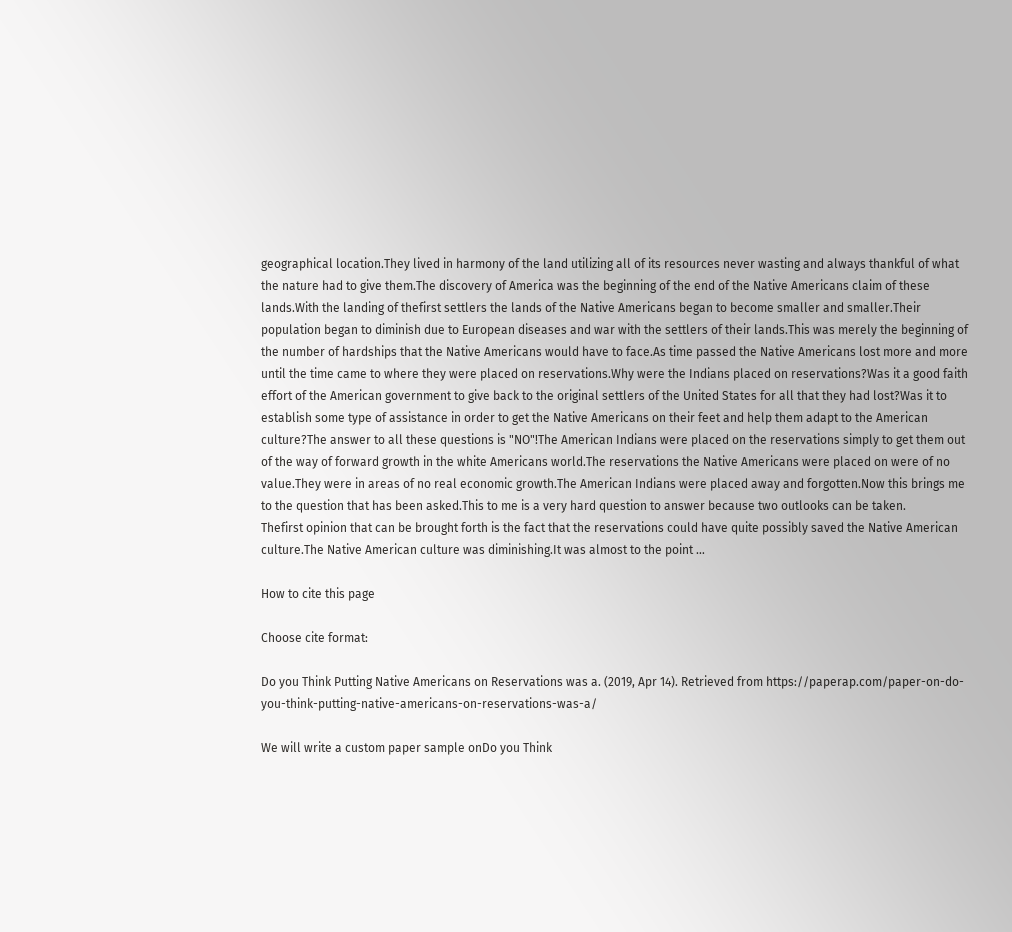geographical location.They lived in harmony of the land utilizing all of its resources never wasting and always thankful of what the nature had to give them.The discovery of America was the beginning of the end of the Native Americans claim of these lands.With the landing of thefirst settlers the lands of the Native Americans began to become smaller and smaller.Their population began to diminish due to European diseases and war with the settlers of their lands.This was merely the beginning of the number of hardships that the Native Americans would have to face.As time passed the Native Americans lost more and more until the time came to where they were placed on reservations.Why were the Indians placed on reservations?Was it a good faith effort of the American government to give back to the original settlers of the United States for all that they had lost?Was it to establish some type of assistance in order to get the Native Americans on their feet and help them adapt to the American culture?The answer to all these questions is "NO"!The American Indians were placed on the reservations simply to get them out of the way of forward growth in the white Americans world.The reservations the Native Americans were placed on were of no value.They were in areas of no real economic growth.The American Indians were placed away and forgotten.Now this brings me to the question that has been asked.This to me is a very hard question to answer because two outlooks can be taken.
Thefirst opinion that can be brought forth is the fact that the reservations could have quite possibly saved the Native American culture.The Native American culture was diminishing.It was almost to the point …

How to cite this page

Choose cite format:

Do you Think Putting Native Americans on Reservations was a. (2019, Apr 14). Retrieved from https://paperap.com/paper-on-do-you-think-putting-native-americans-on-reservations-was-a/

We will write a custom paper sample onDo you Think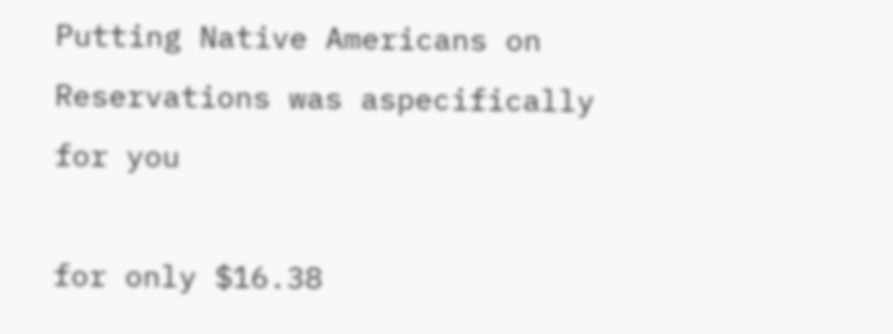Putting Native Americans on Reservations was aspecifically for you

for only $16.38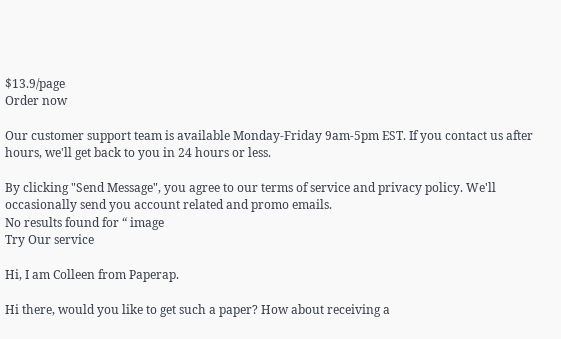$13.9/page
Order now

Our customer support team is available Monday-Friday 9am-5pm EST. If you contact us after hours, we'll get back to you in 24 hours or less.

By clicking "Send Message", you agree to our terms of service and privacy policy. We'll occasionally send you account related and promo emails.
No results found for “ image
Try Our service

Hi, I am Colleen from Paperap.

Hi there, would you like to get such a paper? How about receiving a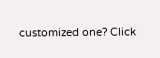customized one? Click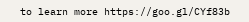to learn more https://goo.gl/CYf83b